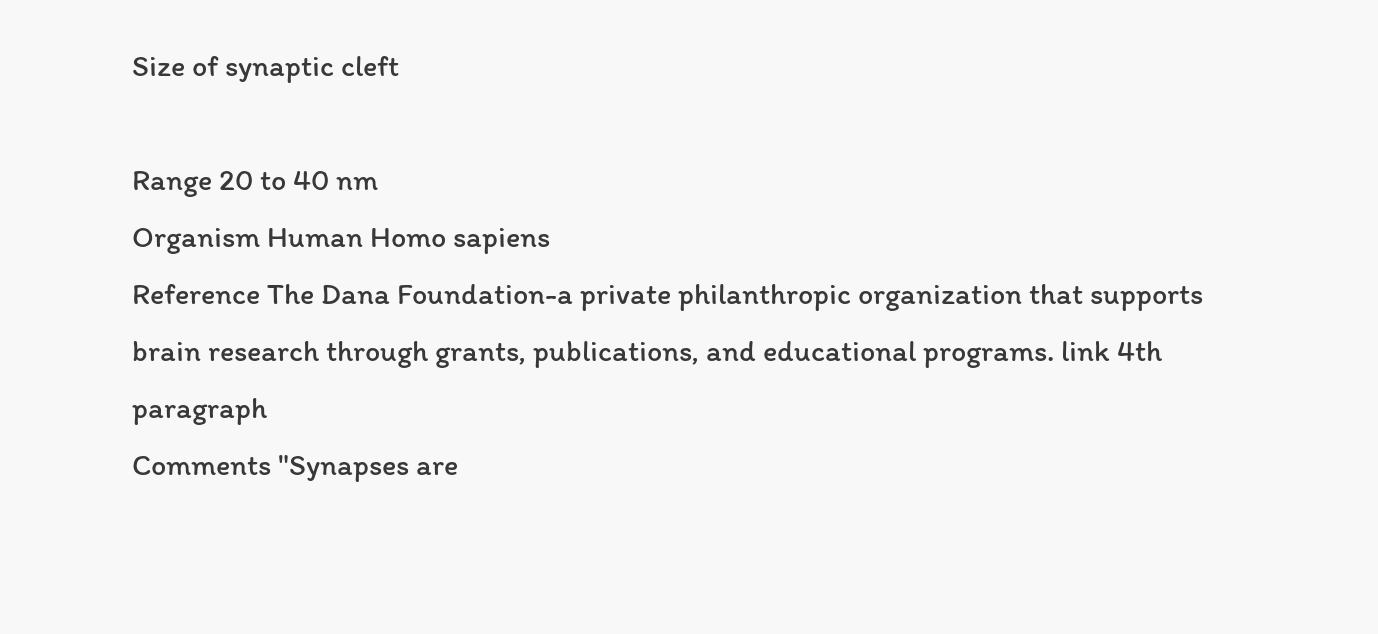Size of synaptic cleft

Range 20 to 40 nm
Organism Human Homo sapiens
Reference The Dana Foundation-a private philanthropic organization that supports brain research through grants, publications, and educational programs. link 4th paragraph
Comments "Synapses are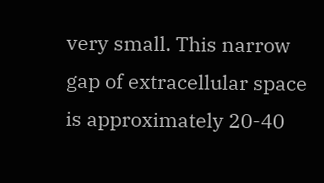very small. This narrow gap of extracellular space is approximately 20-40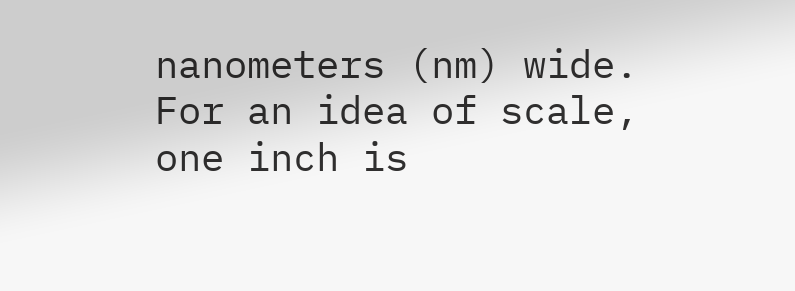nanometers (nm) wide. For an idea of scale, one inch is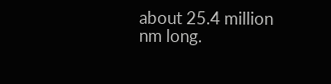about 25.4 million nm long.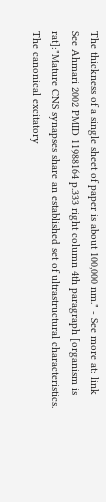The thickness of a single sheet of paper is about 100,000 nm." - See more at: link See Ahmari 2002 PMID 11988164 p.333 right column 4th paragraph [organism is rat]:"Mature CNS synapses share an established set of ultrastructural characteristics. The canonical excitatory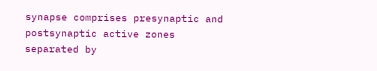synapse comprises presynaptic and postsynaptic active zones separated by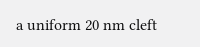a uniform 20 nm cleft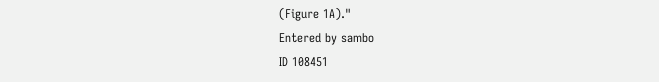(Figure 1A)."
Entered by sambo
ID 108451